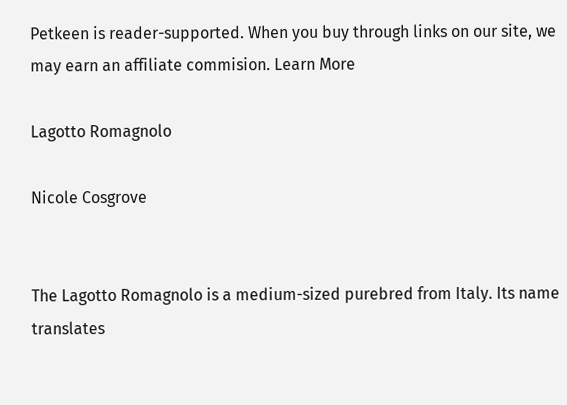Petkeen is reader-supported. When you buy through links on our site, we may earn an affiliate commision. Learn More

Lagotto Romagnolo

Nicole Cosgrove


The Lagotto Romagnolo is a medium-sized purebred from Italy. Its name translates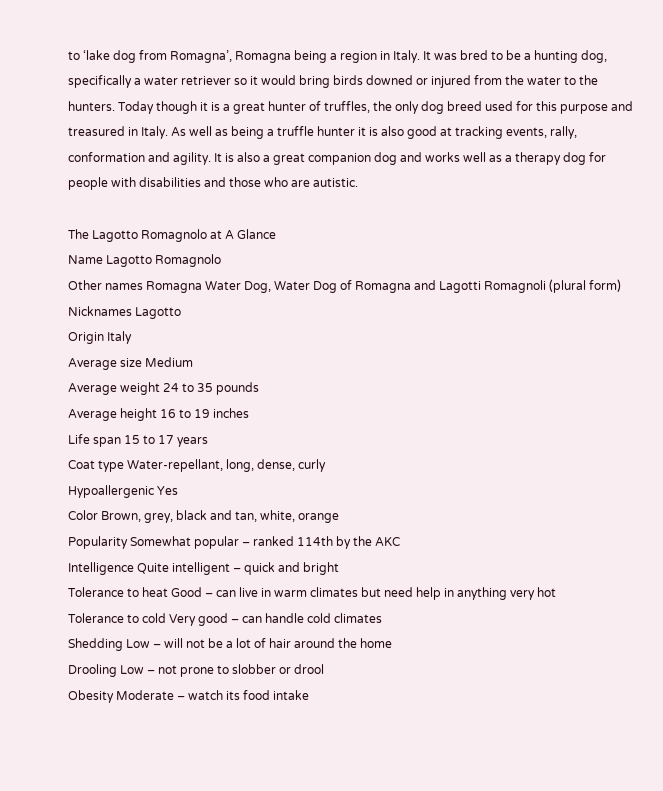to ‘lake dog from Romagna’, Romagna being a region in Italy. It was bred to be a hunting dog, specifically a water retriever so it would bring birds downed or injured from the water to the hunters. Today though it is a great hunter of truffles, the only dog breed used for this purpose and treasured in Italy. As well as being a truffle hunter it is also good at tracking events, rally, conformation and agility. It is also a great companion dog and works well as a therapy dog for people with disabilities and those who are autistic.

The Lagotto Romagnolo at A Glance
Name Lagotto Romagnolo
Other names Romagna Water Dog, Water Dog of Romagna and Lagotti Romagnoli (plural form)
Nicknames Lagotto
Origin Italy
Average size Medium
Average weight 24 to 35 pounds
Average height 16 to 19 inches
Life span 15 to 17 years
Coat type Water-repellant, long, dense, curly
Hypoallergenic Yes
Color Brown, grey, black and tan, white, orange
Popularity Somewhat popular – ranked 114th by the AKC
Intelligence Quite intelligent – quick and bright
Tolerance to heat Good – can live in warm climates but need help in anything very hot
Tolerance to cold Very good – can handle cold climates
Shedding Low – will not be a lot of hair around the home
Drooling Low – not prone to slobber or drool
Obesity Moderate – watch its food intake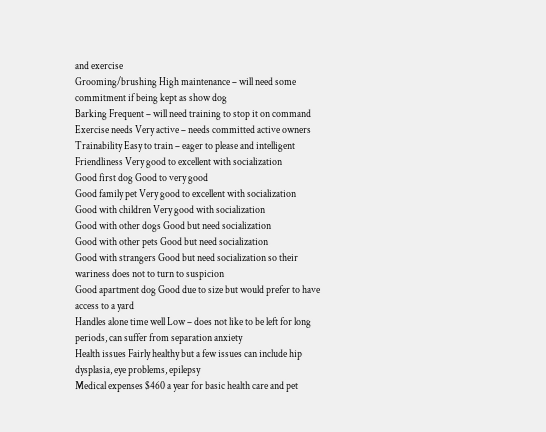and exercise
Grooming/brushing High maintenance – will need some commitment if being kept as show dog
Barking Frequent – will need training to stop it on command
Exercise needs Very active – needs committed active owners
Trainability Easy to train – eager to please and intelligent
Friendliness Very good to excellent with socialization
Good first dog Good to very good
Good family pet Very good to excellent with socialization
Good with children Very good with socialization
Good with other dogs Good but need socialization
Good with other pets Good but need socialization
Good with strangers Good but need socialization so their wariness does not to turn to suspicion
Good apartment dog Good due to size but would prefer to have access to a yard
Handles alone time well Low – does not like to be left for long periods, can suffer from separation anxiety
Health issues Fairly healthy but a few issues can include hip dysplasia, eye problems, epilepsy
Medical expenses $460 a year for basic health care and pet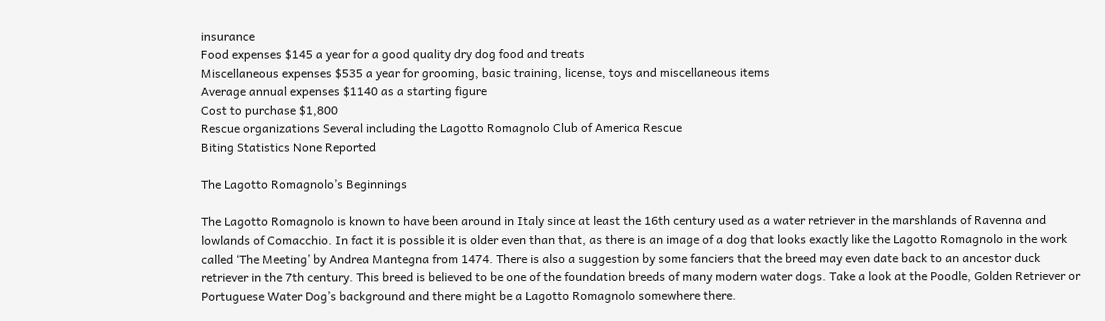insurance
Food expenses $145 a year for a good quality dry dog food and treats
Miscellaneous expenses $535 a year for grooming, basic training, license, toys and miscellaneous items
Average annual expenses $1140 as a starting figure
Cost to purchase $1,800
Rescue organizations Several including the Lagotto Romagnolo Club of America Rescue
Biting Statistics None Reported

The Lagotto Romagnolo’s Beginnings

The Lagotto Romagnolo is known to have been around in Italy since at least the 16th century used as a water retriever in the marshlands of Ravenna and lowlands of Comacchio. In fact it is possible it is older even than that, as there is an image of a dog that looks exactly like the Lagotto Romagnolo in the work called ‘The Meeting’ by Andrea Mantegna from 1474. There is also a suggestion by some fanciers that the breed may even date back to an ancestor duck retriever in the 7th century. This breed is believed to be one of the foundation breeds of many modern water dogs. Take a look at the Poodle, Golden Retriever or Portuguese Water Dog’s background and there might be a Lagotto Romagnolo somewhere there.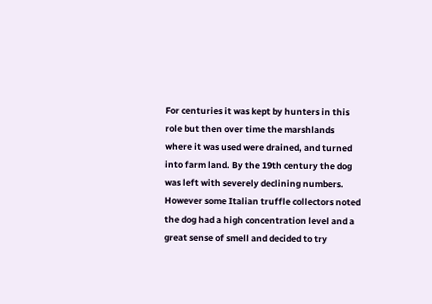For centuries it was kept by hunters in this role but then over time the marshlands where it was used were drained, and turned into farm land. By the 19th century the dog was left with severely declining numbers. However some Italian truffle collectors noted the dog had a high concentration level and a great sense of smell and decided to try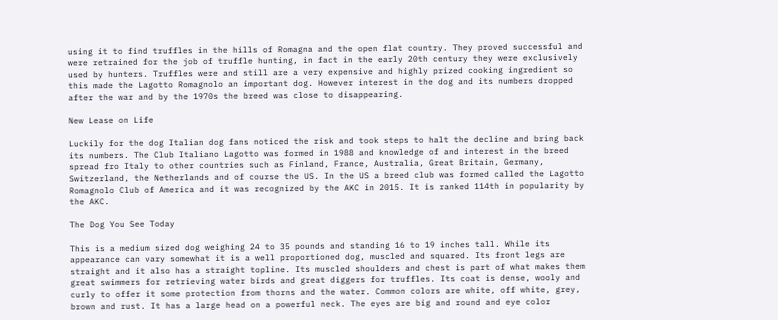using it to find truffles in the hills of Romagna and the open flat country. They proved successful and were retrained for the job of truffle hunting, in fact in the early 20th century they were exclusively used by hunters. Truffles were and still are a very expensive and highly prized cooking ingredient so this made the Lagotto Romagnolo an important dog. However interest in the dog and its numbers dropped after the war and by the 1970s the breed was close to disappearing.

New Lease on Life

Luckily for the dog Italian dog fans noticed the risk and took steps to halt the decline and bring back its numbers. The Club Italiano Lagotto was formed in 1988 and knowledge of and interest in the breed spread fro Italy to other countries such as Finland, France, Australia, Great Britain, Germany, Switzerland, the Netherlands and of course the US. In the US a breed club was formed called the Lagotto Romagnolo Club of America and it was recognized by the AKC in 2015. It is ranked 114th in popularity by the AKC.

The Dog You See Today

This is a medium sized dog weighing 24 to 35 pounds and standing 16 to 19 inches tall. While its appearance can vary somewhat it is a well proportioned dog, muscled and squared. Its front legs are straight and it also has a straight topline. Its muscled shoulders and chest is part of what makes them great swimmers for retrieving water birds and great diggers for truffles. Its coat is dense, wooly and curly to offer it some protection from thorns and the water. Common colors are white, off white, grey, brown and rust. It has a large head on a powerful neck. The eyes are big and round and eye color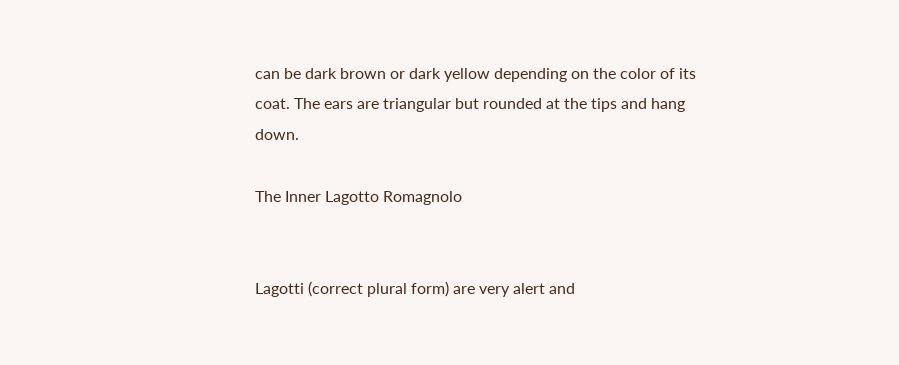can be dark brown or dark yellow depending on the color of its coat. The ears are triangular but rounded at the tips and hang down.

The Inner Lagotto Romagnolo


Lagotti (correct plural form) are very alert and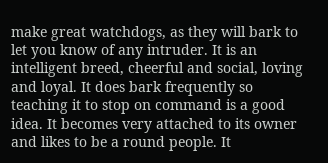make great watchdogs, as they will bark to let you know of any intruder. It is an intelligent breed, cheerful and social, loving and loyal. It does bark frequently so teaching it to stop on command is a good idea. It becomes very attached to its owner and likes to be a round people. It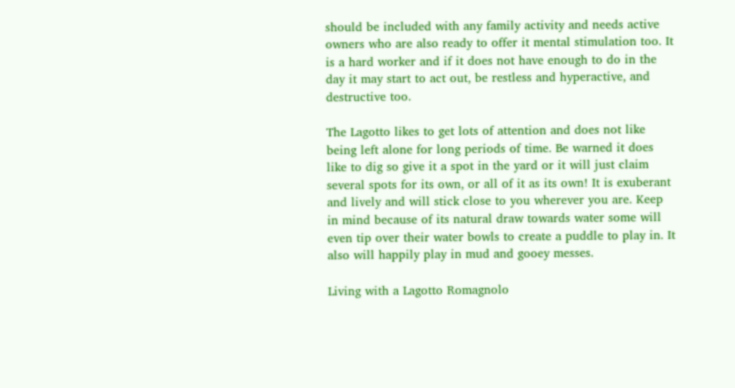should be included with any family activity and needs active owners who are also ready to offer it mental stimulation too. It is a hard worker and if it does not have enough to do in the day it may start to act out, be restless and hyperactive, and destructive too.

The Lagotto likes to get lots of attention and does not like being left alone for long periods of time. Be warned it does like to dig so give it a spot in the yard or it will just claim several spots for its own, or all of it as its own! It is exuberant and lively and will stick close to you wherever you are. Keep in mind because of its natural draw towards water some will even tip over their water bowls to create a puddle to play in. It also will happily play in mud and gooey messes.

Living with a Lagotto Romagnolo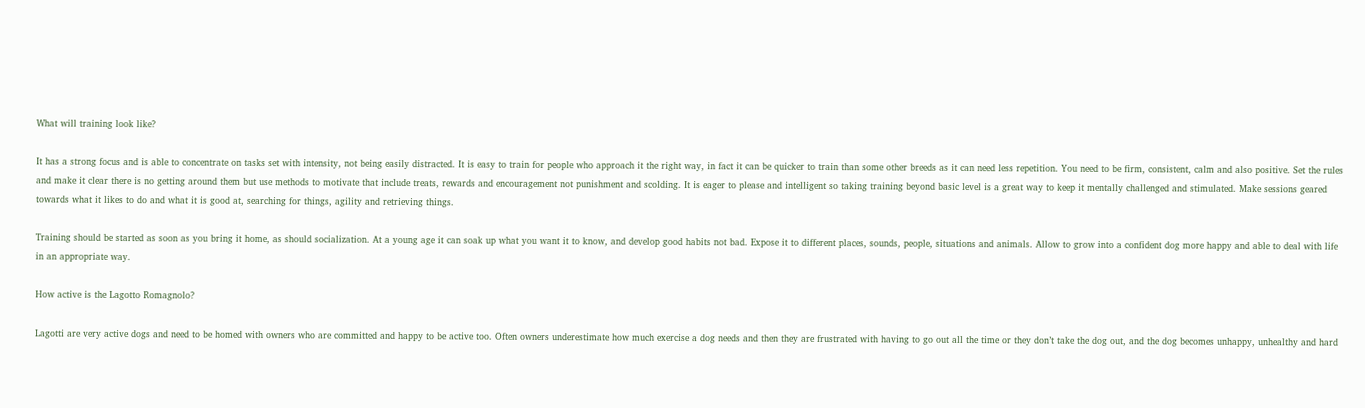What will training look like?

It has a strong focus and is able to concentrate on tasks set with intensity, not being easily distracted. It is easy to train for people who approach it the right way, in fact it can be quicker to train than some other breeds as it can need less repetition. You need to be firm, consistent, calm and also positive. Set the rules and make it clear there is no getting around them but use methods to motivate that include treats, rewards and encouragement not punishment and scolding. It is eager to please and intelligent so taking training beyond basic level is a great way to keep it mentally challenged and stimulated. Make sessions geared towards what it likes to do and what it is good at, searching for things, agility and retrieving things.

Training should be started as soon as you bring it home, as should socialization. At a young age it can soak up what you want it to know, and develop good habits not bad. Expose it to different places, sounds, people, situations and animals. Allow to grow into a confident dog more happy and able to deal with life in an appropriate way.

How active is the Lagotto Romagnolo?

Lagotti are very active dogs and need to be homed with owners who are committed and happy to be active too. Often owners underestimate how much exercise a dog needs and then they are frustrated with having to go out all the time or they don’t take the dog out, and the dog becomes unhappy, unhealthy and hard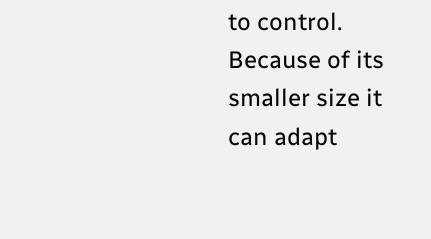to control. Because of its smaller size it can adapt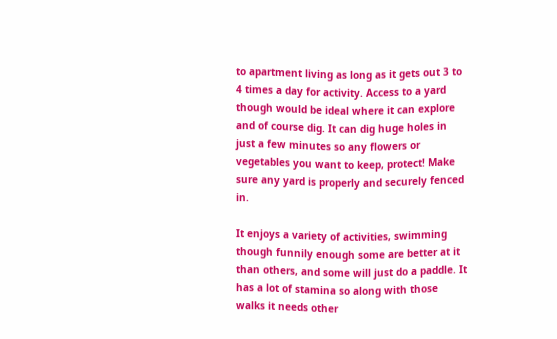to apartment living as long as it gets out 3 to 4 times a day for activity. Access to a yard though would be ideal where it can explore and of course dig. It can dig huge holes in just a few minutes so any flowers or vegetables you want to keep, protect! Make sure any yard is properly and securely fenced in.

It enjoys a variety of activities, swimming though funnily enough some are better at it than others, and some will just do a paddle. It has a lot of stamina so along with those walks it needs other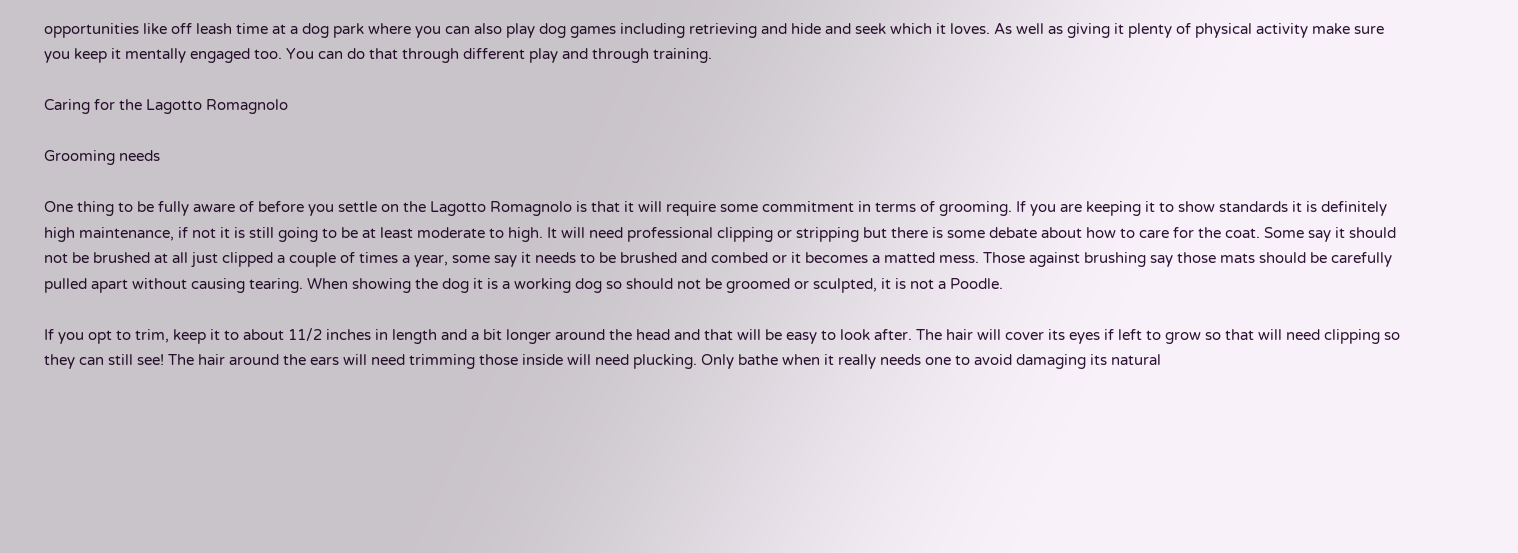opportunities like off leash time at a dog park where you can also play dog games including retrieving and hide and seek which it loves. As well as giving it plenty of physical activity make sure you keep it mentally engaged too. You can do that through different play and through training.

Caring for the Lagotto Romagnolo

Grooming needs

One thing to be fully aware of before you settle on the Lagotto Romagnolo is that it will require some commitment in terms of grooming. If you are keeping it to show standards it is definitely high maintenance, if not it is still going to be at least moderate to high. It will need professional clipping or stripping but there is some debate about how to care for the coat. Some say it should not be brushed at all just clipped a couple of times a year, some say it needs to be brushed and combed or it becomes a matted mess. Those against brushing say those mats should be carefully pulled apart without causing tearing. When showing the dog it is a working dog so should not be groomed or sculpted, it is not a Poodle.

If you opt to trim, keep it to about 11/2 inches in length and a bit longer around the head and that will be easy to look after. The hair will cover its eyes if left to grow so that will need clipping so they can still see! The hair around the ears will need trimming those inside will need plucking. Only bathe when it really needs one to avoid damaging its natural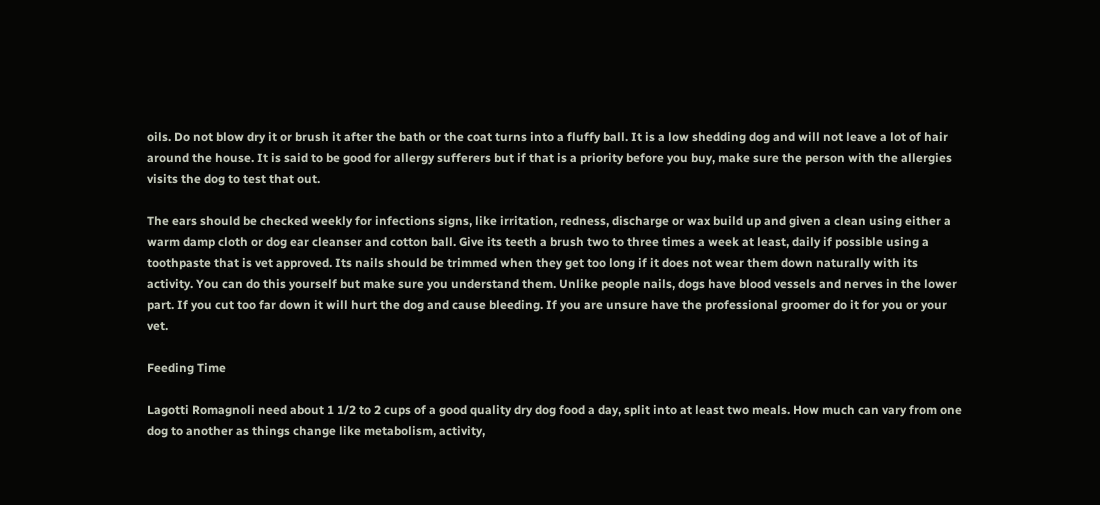oils. Do not blow dry it or brush it after the bath or the coat turns into a fluffy ball. It is a low shedding dog and will not leave a lot of hair around the house. It is said to be good for allergy sufferers but if that is a priority before you buy, make sure the person with the allergies visits the dog to test that out.

The ears should be checked weekly for infections signs, like irritation, redness, discharge or wax build up and given a clean using either a warm damp cloth or dog ear cleanser and cotton ball. Give its teeth a brush two to three times a week at least, daily if possible using a toothpaste that is vet approved. Its nails should be trimmed when they get too long if it does not wear them down naturally with its activity. You can do this yourself but make sure you understand them. Unlike people nails, dogs have blood vessels and nerves in the lower part. If you cut too far down it will hurt the dog and cause bleeding. If you are unsure have the professional groomer do it for you or your vet.

Feeding Time

Lagotti Romagnoli need about 1 1/2 to 2 cups of a good quality dry dog food a day, split into at least two meals. How much can vary from one dog to another as things change like metabolism, activity,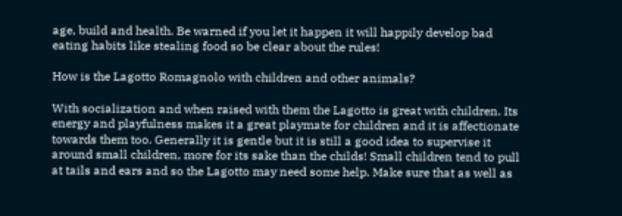age, build and health. Be warned if you let it happen it will happily develop bad eating habits like stealing food so be clear about the rules!

How is the Lagotto Romagnolo with children and other animals?

With socialization and when raised with them the Lagotto is great with children. Its energy and playfulness makes it a great playmate for children and it is affectionate towards them too. Generally it is gentle but it is still a good idea to supervise it around small children, more for its sake than the childs! Small children tend to pull at tails and ears and so the Lagotto may need some help. Make sure that as well as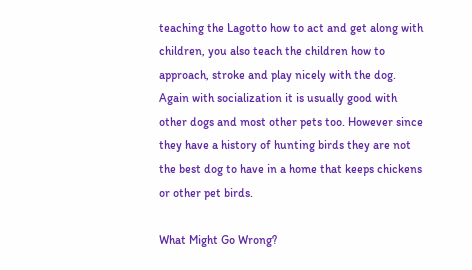teaching the Lagotto how to act and get along with children, you also teach the children how to approach, stroke and play nicely with the dog. Again with socialization it is usually good with other dogs and most other pets too. However since they have a history of hunting birds they are not the best dog to have in a home that keeps chickens or other pet birds.

What Might Go Wrong?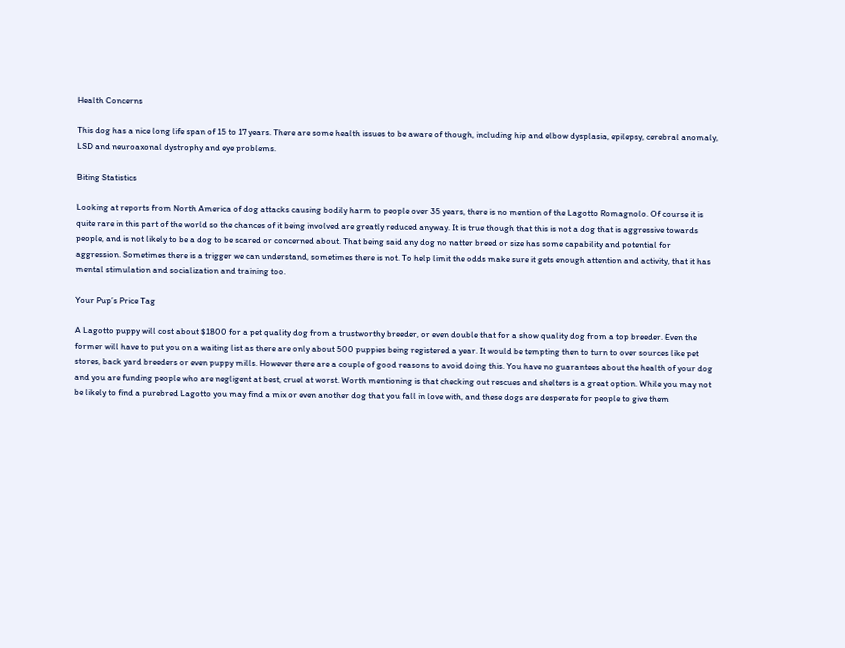Health Concerns

This dog has a nice long life span of 15 to 17 years. There are some health issues to be aware of though, including hip and elbow dysplasia, epilepsy, cerebral anomaly, LSD and neuroaxonal dystrophy and eye problems.

Biting Statistics

Looking at reports from North America of dog attacks causing bodily harm to people over 35 years, there is no mention of the Lagotto Romagnolo. Of course it is quite rare in this part of the world so the chances of it being involved are greatly reduced anyway. It is true though that this is not a dog that is aggressive towards people, and is not likely to be a dog to be scared or concerned about. That being said any dog no natter breed or size has some capability and potential for aggression. Sometimes there is a trigger we can understand, sometimes there is not. To help limit the odds make sure it gets enough attention and activity, that it has mental stimulation and socialization and training too.

Your Pup’s Price Tag

A Lagotto puppy will cost about $1800 for a pet quality dog from a trustworthy breeder, or even double that for a show quality dog from a top breeder. Even the former will have to put you on a waiting list as there are only about 500 puppies being registered a year. It would be tempting then to turn to over sources like pet stores, back yard breeders or even puppy mills. However there are a couple of good reasons to avoid doing this. You have no guarantees about the health of your dog and you are funding people who are negligent at best, cruel at worst. Worth mentioning is that checking out rescues and shelters is a great option. While you may not be likely to find a purebred Lagotto you may find a mix or even another dog that you fall in love with, and these dogs are desperate for people to give them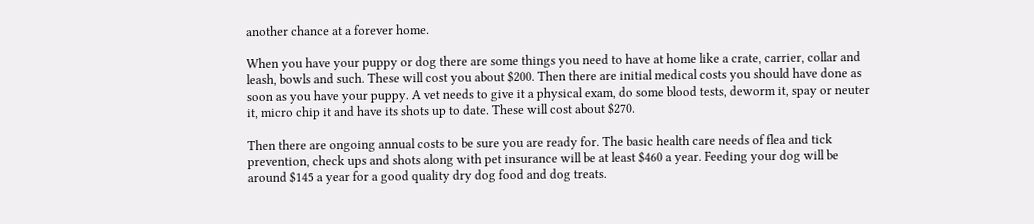another chance at a forever home.

When you have your puppy or dog there are some things you need to have at home like a crate, carrier, collar and leash, bowls and such. These will cost you about $200. Then there are initial medical costs you should have done as soon as you have your puppy. A vet needs to give it a physical exam, do some blood tests, deworm it, spay or neuter it, micro chip it and have its shots up to date. These will cost about $270.

Then there are ongoing annual costs to be sure you are ready for. The basic health care needs of flea and tick prevention, check ups and shots along with pet insurance will be at least $460 a year. Feeding your dog will be around $145 a year for a good quality dry dog food and dog treats.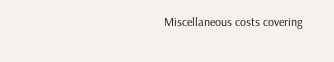Miscellaneous costs covering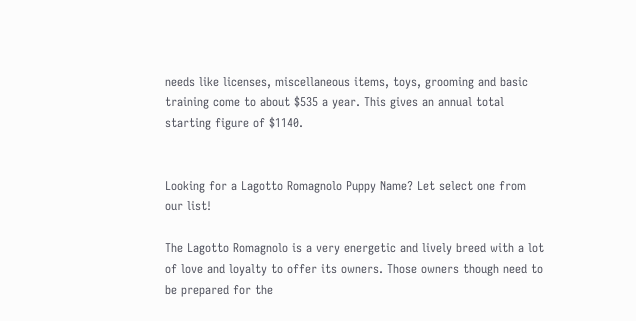needs like licenses, miscellaneous items, toys, grooming and basic training come to about $535 a year. This gives an annual total starting figure of $1140.


Looking for a Lagotto Romagnolo Puppy Name? Let select one from our list!

The Lagotto Romagnolo is a very energetic and lively breed with a lot of love and loyalty to offer its owners. Those owners though need to be prepared for the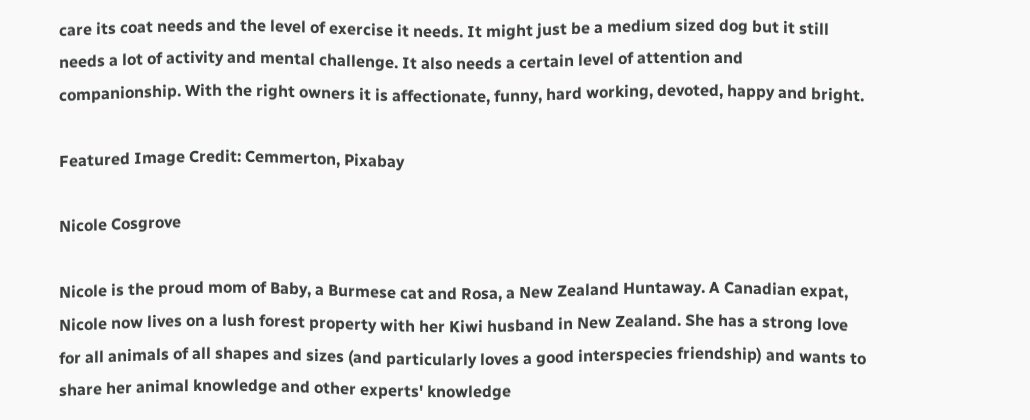care its coat needs and the level of exercise it needs. It might just be a medium sized dog but it still needs a lot of activity and mental challenge. It also needs a certain level of attention and companionship. With the right owners it is affectionate, funny, hard working, devoted, happy and bright.

Featured Image Credit: Cemmerton, Pixabay

Nicole Cosgrove

Nicole is the proud mom of Baby, a Burmese cat and Rosa, a New Zealand Huntaway. A Canadian expat, Nicole now lives on a lush forest property with her Kiwi husband in New Zealand. She has a strong love for all animals of all shapes and sizes (and particularly loves a good interspecies friendship) and wants to share her animal knowledge and other experts' knowledge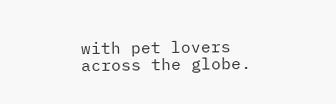with pet lovers across the globe.